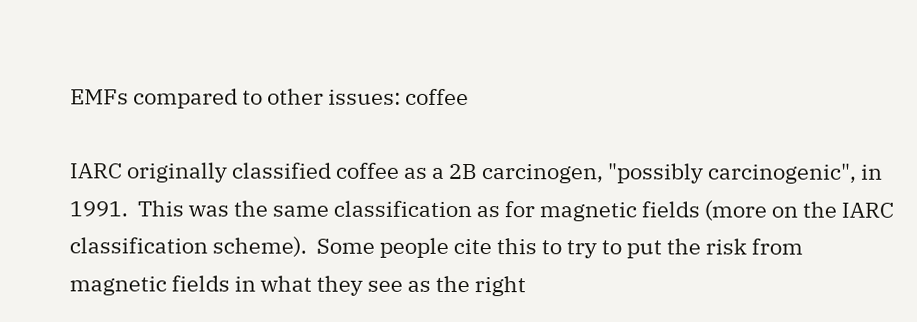EMFs compared to other issues: coffee

IARC originally classified coffee as a 2B carcinogen, "possibly carcinogenic", in 1991.  This was the same classification as for magnetic fields (more on the IARC classification scheme).  Some people cite this to try to put the risk from magnetic fields in what they see as the right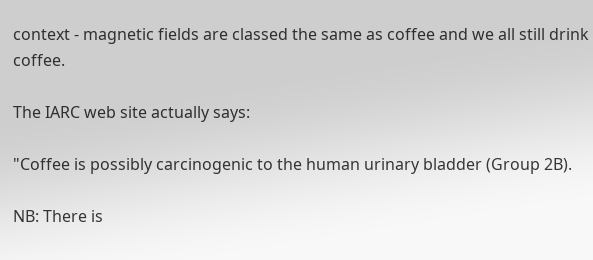context - magnetic fields are classed the same as coffee and we all still drink coffee.

The IARC web site actually says:

"Coffee is possibly carcinogenic to the human urinary bladder (Group 2B).

NB: There is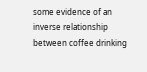some evidence of an inverse relationship between coffee drinking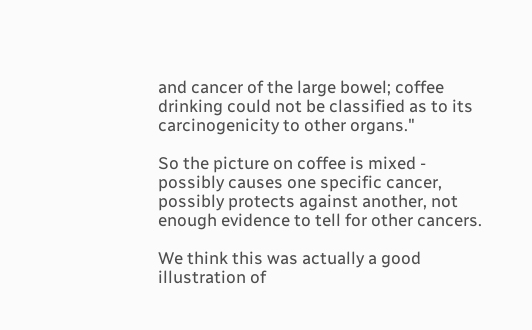and cancer of the large bowel; coffee drinking could not be classified as to its carcinogenicity to other organs."

So the picture on coffee is mixed - possibly causes one specific cancer, possibly protects against another, not enough evidence to tell for other cancers.

We think this was actually a good illustration of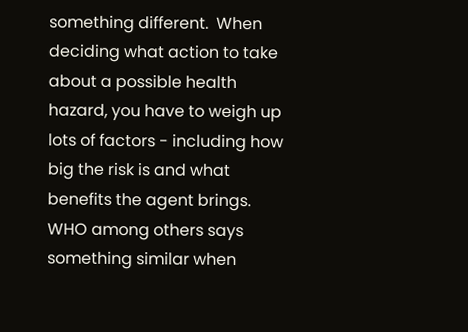something different.  When deciding what action to take about a possible health hazard, you have to weigh up lots of factors - including how big the risk is and what benefits the agent brings.  WHO among others says something similar when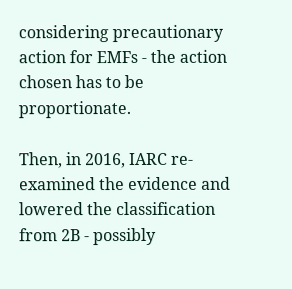considering precautionary action for EMFs - the action chosen has to be proportionate.

Then, in 2016, IARC re-examined the evidence and lowered the classification from 2B - possibly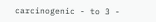carcinogenic - to 3 -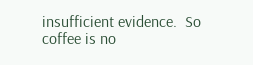insufficient evidence.  So coffee is no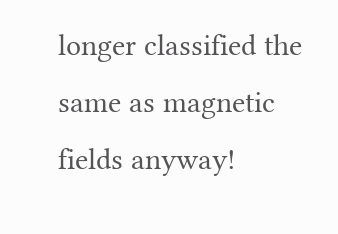longer classified the same as magnetic fields anyway!